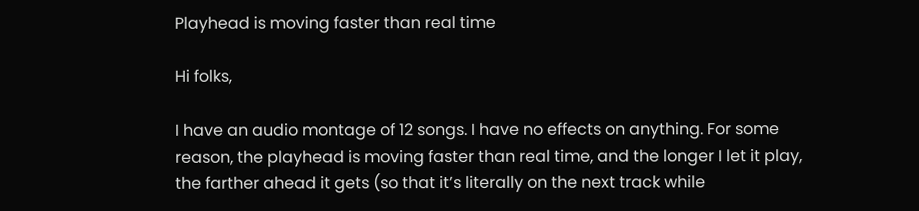Playhead is moving faster than real time

Hi folks,

I have an audio montage of 12 songs. I have no effects on anything. For some reason, the playhead is moving faster than real time, and the longer I let it play, the farther ahead it gets (so that it’s literally on the next track while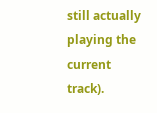still actually playing the current track).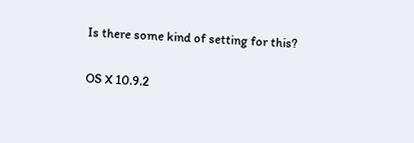Is there some kind of setting for this?

OS X 10.9.2